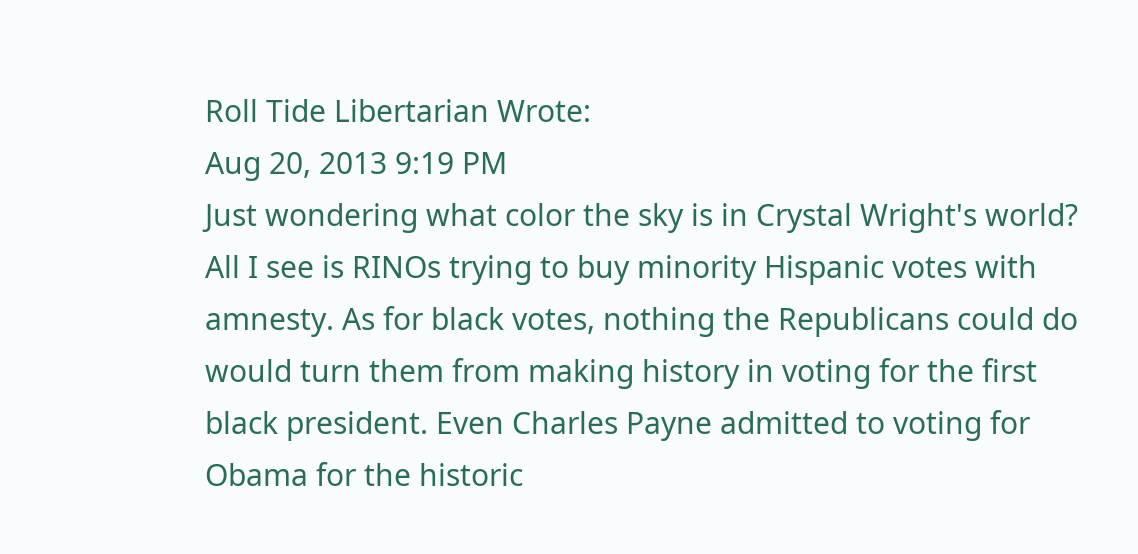Roll Tide Libertarian Wrote:
Aug 20, 2013 9:19 PM
Just wondering what color the sky is in Crystal Wright's world? All I see is RINOs trying to buy minority Hispanic votes with amnesty. As for black votes, nothing the Republicans could do would turn them from making history in voting for the first black president. Even Charles Payne admitted to voting for Obama for the historic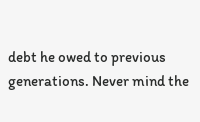debt he owed to previous generations. Never mind the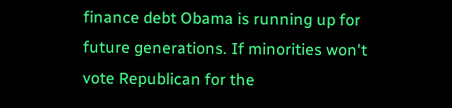finance debt Obama is running up for future generations. If minorities won't vote Republican for the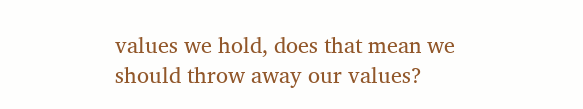values we hold, does that mean we should throw away our values?